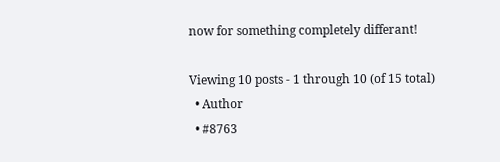now for something completely differant!

Viewing 10 posts - 1 through 10 (of 15 total)
  • Author
  • #8763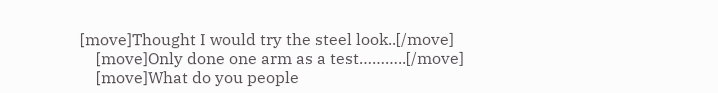[move]Thought I would try the steel look..[/move]
    [move]Only done one arm as a test………..[/move]
    [move]What do you people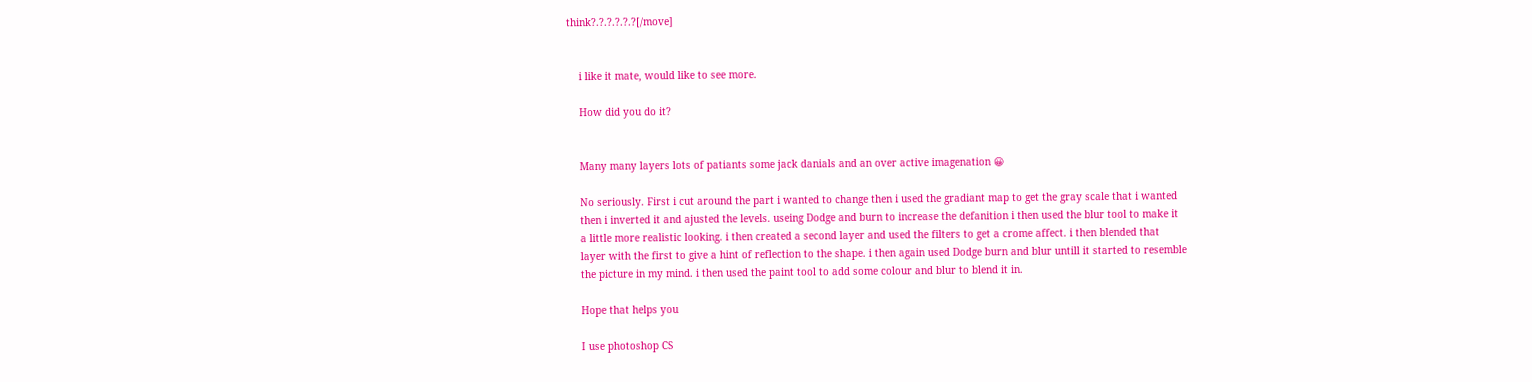think?.?.?.?.?.?[/move]


    i like it mate, would like to see more.

    How did you do it?


    Many many layers lots of patiants some jack danials and an over active imagenation 😀

    No seriously. First i cut around the part i wanted to change then i used the gradiant map to get the gray scale that i wanted
    then i inverted it and ajusted the levels. useing Dodge and burn to increase the defanition i then used the blur tool to make it
    a little more realistic looking. i then created a second layer and used the filters to get a crome affect. i then blended that
    layer with the first to give a hint of reflection to the shape. i then again used Dodge burn and blur untill it started to resemble
    the picture in my mind. i then used the paint tool to add some colour and blur to blend it in.

    Hope that helps you

    I use photoshop CS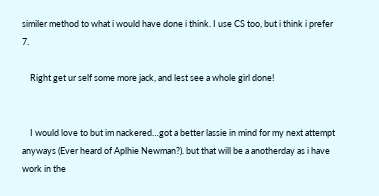similer method to what i would have done i think. I use CS too, but i think i prefer 7.

    Right get ur self some more jack, and lest see a whole girl done!


    I would love to but im nackered…got a better lassie in mind for my next attempt anyways (Ever heard of Aplhie Newman?). but that will be a anotherday as i have work in the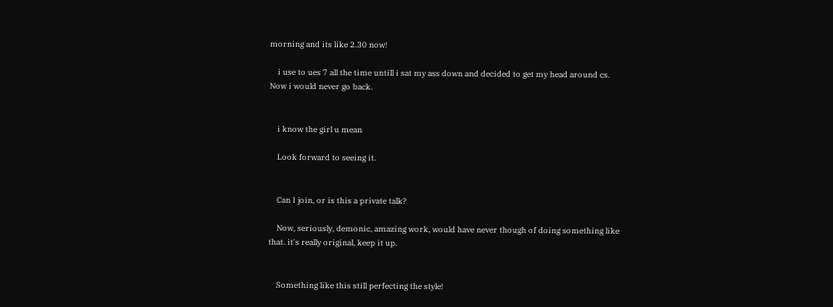morning and its like 2.30 now!

    i use to ues 7 all the time untill i sat my ass down and decided to get my head around cs. Now i would never go back.


    i know the girl u mean

    Look forward to seeing it.


    Can I join, or is this a private talk?

    Now, seriously, demonic, amazing work, would have never though of doing something like that. it's really original, keep it up.


    Something like this still perfecting the style!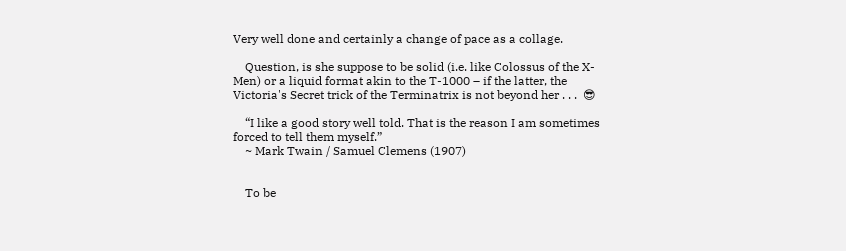Very well done and certainly a change of pace as a collage.

    Question, is she suppose to be solid (i.e. like Colossus of the X-Men) or a liquid format akin to the T-1000 – if the latter, the Victoria's Secret trick of the Terminatrix is not beyond her . . .  😎

    “I like a good story well told. That is the reason I am sometimes forced to tell them myself.”
    ~ Mark Twain / Samuel Clemens (1907)


    To be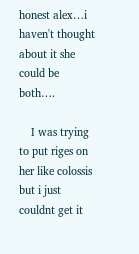honest alex…i haven't thought about it she could be both….

    I was trying to put riges on her like colossis but i just couldnt get it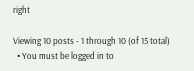right

Viewing 10 posts - 1 through 10 (of 15 total)
  • You must be logged in to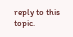reply to this topic.